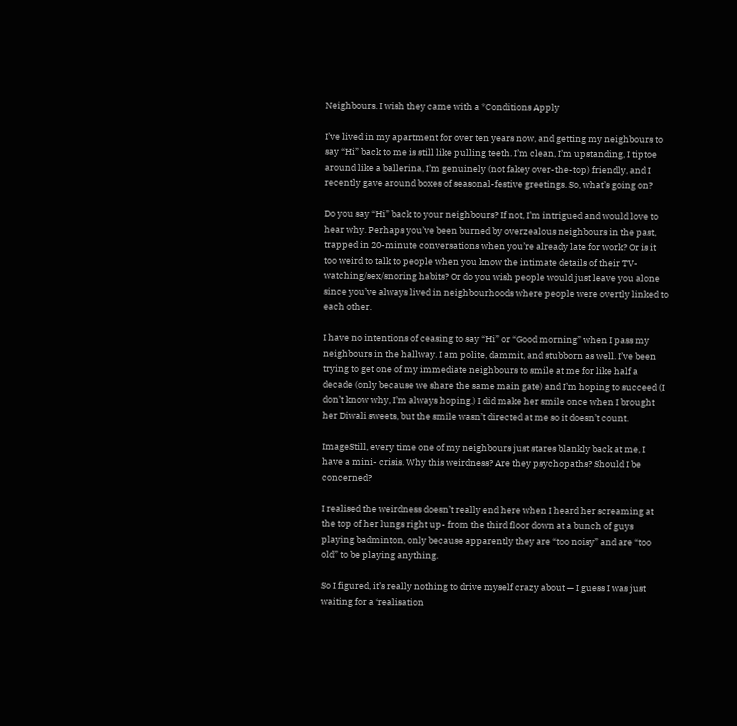Neighbours. I wish they came with a *Conditions Apply

I’ve lived in my apartment for over ten years now, and getting my neighbours to say “Hi” back to me is still like pulling teeth. I’m clean, I’m upstanding, I tiptoe around like a ballerina, I’m genuinely (not fakey over-the-top) friendly, and I recently gave around boxes of seasonal-festive greetings. So, what’s going on?

Do you say “Hi” back to your neighbours? If not, I’m intrigued and would love to hear why. Perhaps you’ve been burned by overzealous neighbours in the past, trapped in 20-minute conversations when you’re already late for work? Or is it too weird to talk to people when you know the intimate details of their TV-watching/sex/snoring habits? Or do you wish people would just leave you alone since you’ve always lived in neighbourhoods where people were overtly linked to each other.

I have no intentions of ceasing to say “Hi” or “Good morning” when I pass my neighbours in the hallway. I am polite, dammit, and stubborn as well. I’ve been trying to get one of my immediate neighbours to smile at me for like half a decade (only because we share the same main gate) and I’m hoping to succeed (I don’t know why, I’m always hoping.) I did make her smile once when I brought her Diwali sweets, but the smile wasn’t directed at me so it doesn’t count.

ImageStill, every time one of my neighbours just stares blankly back at me, I have a mini- crisis. Why this weirdness? Are they psychopaths? Should I be concerned?

I realised the weirdness doesn’t really end here when I heard her screaming at the top of her lungs right up- from the third floor down at a bunch of guys playing badminton, only because apparently they are “too noisy” and are “too old” to be playing anything.

So I figured, it’s really nothing to drive myself crazy about — I guess I was just waiting for a ‘realisation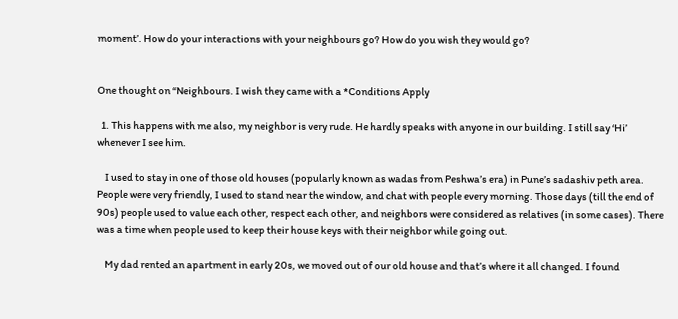moment’. How do your interactions with your neighbours go? How do you wish they would go?


One thought on “Neighbours. I wish they came with a *Conditions Apply

  1. This happens with me also, my neighbor is very rude. He hardly speaks with anyone in our building. I still say ‘Hi’ whenever I see him.

    I used to stay in one of those old houses (popularly known as wadas from Peshwa’s era) in Pune’s sadashiv peth area. People were very friendly, I used to stand near the window, and chat with people every morning. Those days (till the end of 90s) people used to value each other, respect each other, and neighbors were considered as relatives (in some cases). There was a time when people used to keep their house keys with their neighbor while going out.

    My dad rented an apartment in early 20s, we moved out of our old house and that’s where it all changed. I found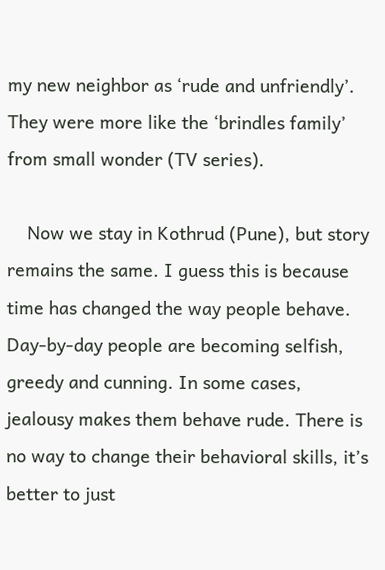my new neighbor as ‘rude and unfriendly’. They were more like the ‘brindles family’ from small wonder (TV series).

    Now we stay in Kothrud (Pune), but story remains the same. I guess this is because time has changed the way people behave. Day-by-day people are becoming selfish, greedy and cunning. In some cases, jealousy makes them behave rude. There is no way to change their behavioral skills, it’s better to just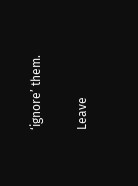‘ignore’ them.

Leave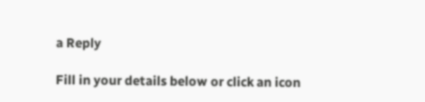a Reply

Fill in your details below or click an icon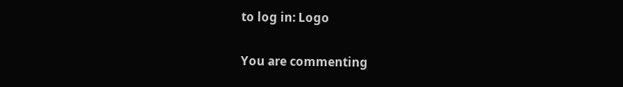to log in: Logo

You are commenting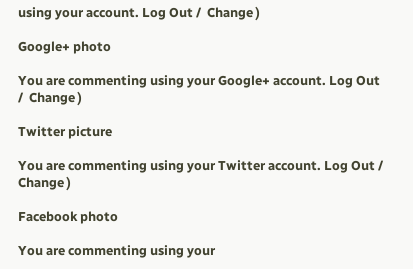using your account. Log Out /  Change )

Google+ photo

You are commenting using your Google+ account. Log Out /  Change )

Twitter picture

You are commenting using your Twitter account. Log Out /  Change )

Facebook photo

You are commenting using your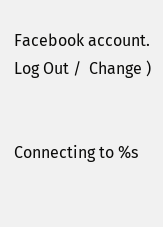Facebook account. Log Out /  Change )


Connecting to %s